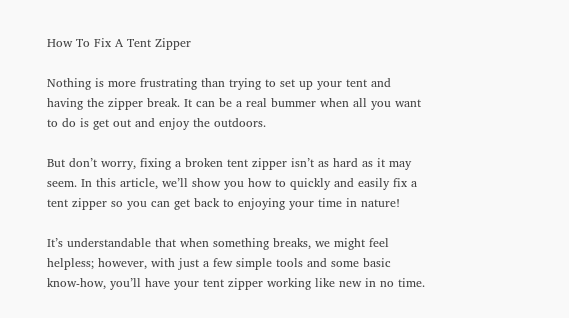How To Fix A Tent Zipper

Nothing is more frustrating than trying to set up your tent and having the zipper break. It can be a real bummer when all you want to do is get out and enjoy the outdoors.

But don’t worry, fixing a broken tent zipper isn’t as hard as it may seem. In this article, we’ll show you how to quickly and easily fix a tent zipper so you can get back to enjoying your time in nature!

It’s understandable that when something breaks, we might feel helpless; however, with just a few simple tools and some basic know-how, you’ll have your tent zipper working like new in no time.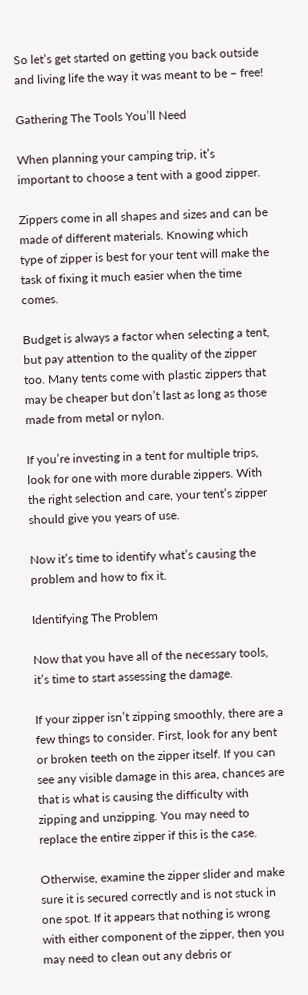So let’s get started on getting you back outside and living life the way it was meant to be – free!

Gathering The Tools You’ll Need

When planning your camping trip, it’s important to choose a tent with a good zipper.

Zippers come in all shapes and sizes and can be made of different materials. Knowing which type of zipper is best for your tent will make the task of fixing it much easier when the time comes.

Budget is always a factor when selecting a tent, but pay attention to the quality of the zipper too. Many tents come with plastic zippers that may be cheaper but don’t last as long as those made from metal or nylon.

If you’re investing in a tent for multiple trips, look for one with more durable zippers. With the right selection and care, your tent’s zipper should give you years of use.

Now it’s time to identify what’s causing the problem and how to fix it.

Identifying The Problem

Now that you have all of the necessary tools, it’s time to start assessing the damage.

If your zipper isn’t zipping smoothly, there are a few things to consider. First, look for any bent or broken teeth on the zipper itself. If you can see any visible damage in this area, chances are that is what is causing the difficulty with zipping and unzipping. You may need to replace the entire zipper if this is the case.

Otherwise, examine the zipper slider and make sure it is secured correctly and is not stuck in one spot. If it appears that nothing is wrong with either component of the zipper, then you may need to clean out any debris or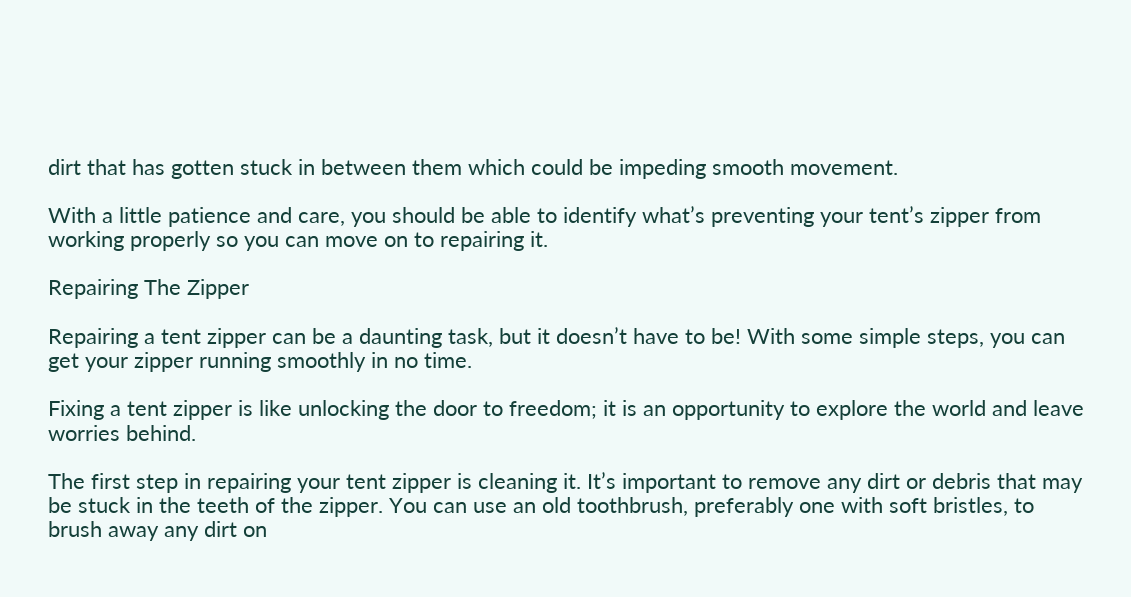dirt that has gotten stuck in between them which could be impeding smooth movement.

With a little patience and care, you should be able to identify what’s preventing your tent’s zipper from working properly so you can move on to repairing it.

Repairing The Zipper

Repairing a tent zipper can be a daunting task, but it doesn’t have to be! With some simple steps, you can get your zipper running smoothly in no time.

Fixing a tent zipper is like unlocking the door to freedom; it is an opportunity to explore the world and leave worries behind.

The first step in repairing your tent zipper is cleaning it. It’s important to remove any dirt or debris that may be stuck in the teeth of the zipper. You can use an old toothbrush, preferably one with soft bristles, to brush away any dirt on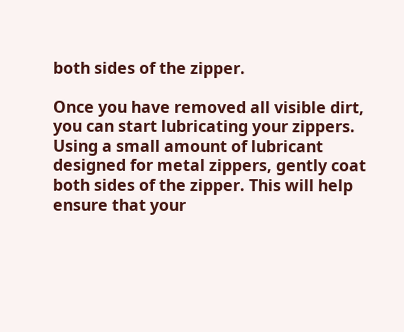both sides of the zipper.

Once you have removed all visible dirt, you can start lubricating your zippers. Using a small amount of lubricant designed for metal zippers, gently coat both sides of the zipper. This will help ensure that your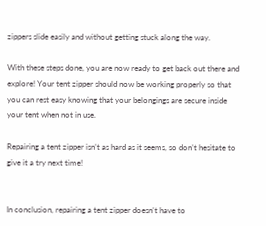zippers slide easily and without getting stuck along the way.

With these steps done, you are now ready to get back out there and explore! Your tent zipper should now be working properly so that you can rest easy knowing that your belongings are secure inside your tent when not in use.

Repairing a tent zipper isn’t as hard as it seems, so don’t hesitate to give it a try next time!


In conclusion, repairing a tent zipper doesn’t have to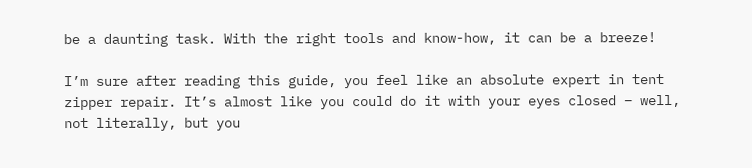be a daunting task. With the right tools and know-how, it can be a breeze!

I’m sure after reading this guide, you feel like an absolute expert in tent zipper repair. It’s almost like you could do it with your eyes closed – well, not literally, but you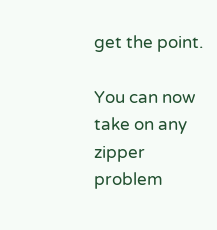get the point.

You can now take on any zipper problem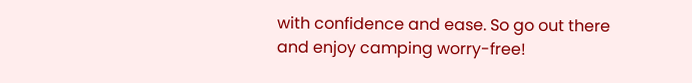with confidence and ease. So go out there and enjoy camping worry-free!